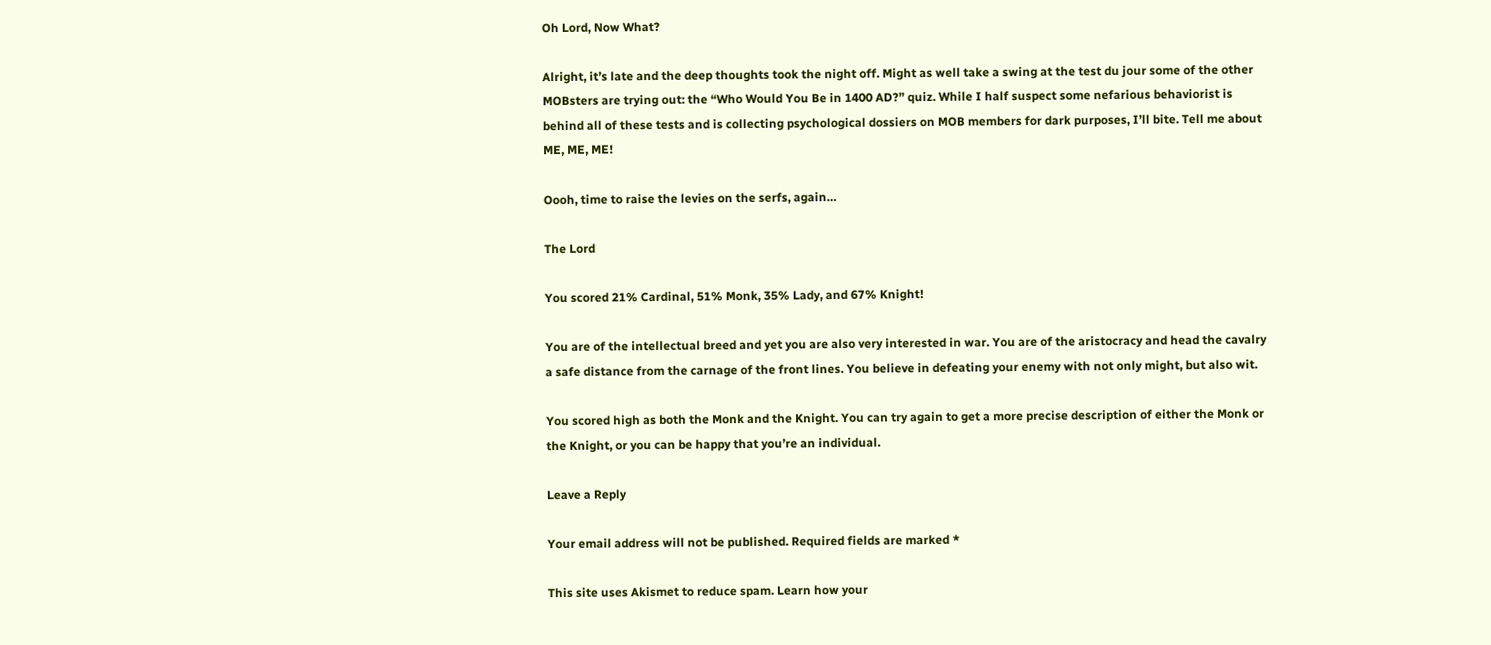Oh Lord, Now What?

Alright, it’s late and the deep thoughts took the night off. Might as well take a swing at the test du jour some of the other MOBsters are trying out: the “Who Would You Be in 1400 AD?” quiz. While I half suspect some nefarious behaviorist is behind all of these tests and is collecting psychological dossiers on MOB members for dark purposes, I’ll bite. Tell me about ME, ME, ME!

Oooh, time to raise the levies on the serfs, again…

The Lord

You scored 21% Cardinal, 51% Monk, 35% Lady, and 67% Knight!

You are of the intellectual breed and yet you are also very interested in war. You are of the aristocracy and head the cavalry a safe distance from the carnage of the front lines. You believe in defeating your enemy with not only might, but also wit.

You scored high as both the Monk and the Knight. You can try again to get a more precise description of either the Monk or the Knight, or you can be happy that you’re an individual.

Leave a Reply

Your email address will not be published. Required fields are marked *

This site uses Akismet to reduce spam. Learn how your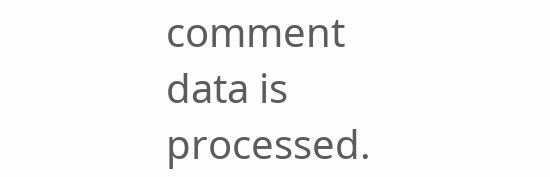comment data is processed.